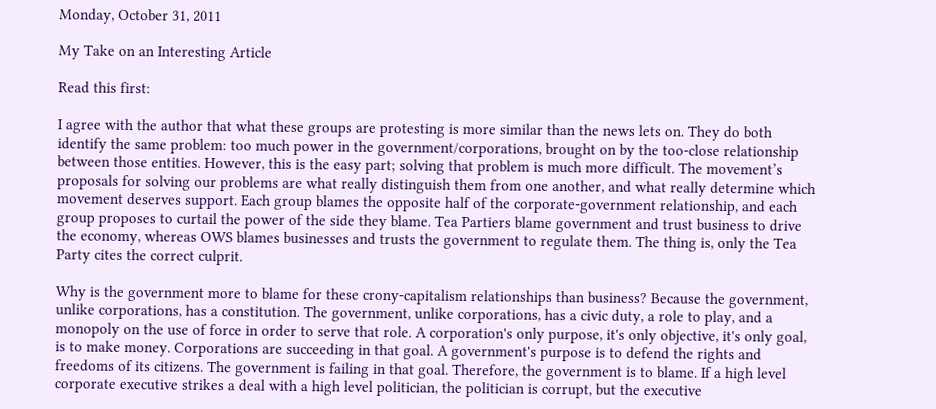Monday, October 31, 2011

My Take on an Interesting Article

Read this first:

I agree with the author that what these groups are protesting is more similar than the news lets on. They do both identify the same problem: too much power in the government/corporations, brought on by the too-close relationship between those entities. However, this is the easy part; solving that problem is much more difficult. The movement’s proposals for solving our problems are what really distinguish them from one another, and what really determine which movement deserves support. Each group blames the opposite half of the corporate-government relationship, and each group proposes to curtail the power of the side they blame. Tea Partiers blame government and trust business to drive the economy, whereas OWS blames businesses and trusts the government to regulate them. The thing is, only the Tea Party cites the correct culprit.

Why is the government more to blame for these crony-capitalism relationships than business? Because the government, unlike corporations, has a constitution. The government, unlike corporations, has a civic duty, a role to play, and a monopoly on the use of force in order to serve that role. A corporation's only purpose, it's only objective, it's only goal, is to make money. Corporations are succeeding in that goal. A government's purpose is to defend the rights and freedoms of its citizens. The government is failing in that goal. Therefore, the government is to blame. If a high level corporate executive strikes a deal with a high level politician, the politician is corrupt, but the executive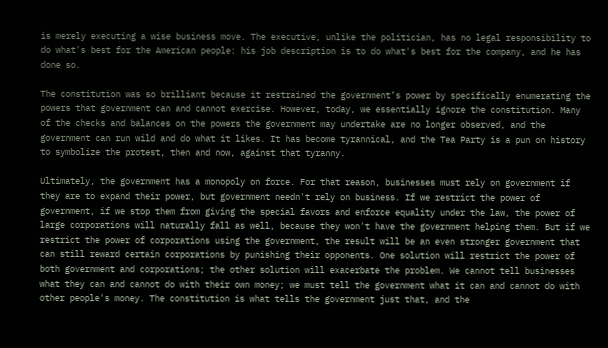is merely executing a wise business move. The executive, unlike the politician, has no legal responsibility to do what's best for the American people: his job description is to do what's best for the company, and he has done so.

The constitution was so brilliant because it restrained the government’s power by specifically enumerating the powers that government can and cannot exercise. However, today, we essentially ignore the constitution. Many of the checks and balances on the powers the government may undertake are no longer observed, and the government can run wild and do what it likes. It has become tyrannical, and the Tea Party is a pun on history to symbolize the protest, then and now, against that tyranny.

Ultimately, the government has a monopoly on force. For that reason, businesses must rely on government if they are to expand their power, but government needn't rely on business. If we restrict the power of government, if we stop them from giving the special favors and enforce equality under the law, the power of large corporations will naturally fall as well, because they won't have the government helping them. But if we restrict the power of corporations using the government, the result will be an even stronger government that can still reward certain corporations by punishing their opponents. One solution will restrict the power of both government and corporations; the other solution will exacerbate the problem. We cannot tell businesses what they can and cannot do with their own money; we must tell the government what it can and cannot do with other people's money. The constitution is what tells the government just that, and the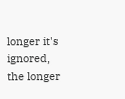longer it's ignored, the longer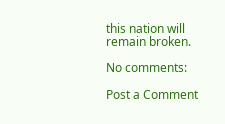this nation will remain broken.

No comments:

Post a Comment